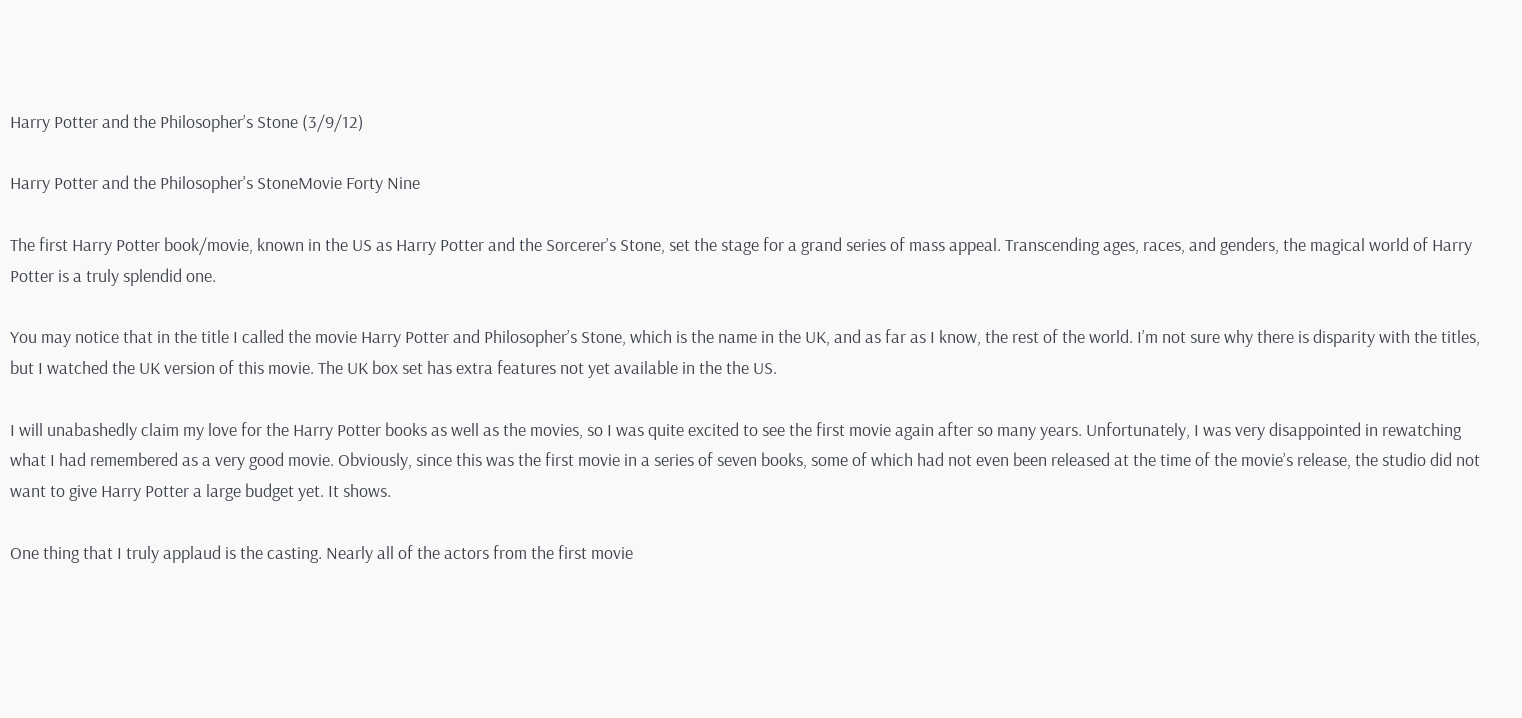Harry Potter and the Philosopher’s Stone (3/9/12)

Harry Potter and the Philosopher's StoneMovie Forty Nine

The first Harry Potter book/movie, known in the US as Harry Potter and the Sorcerer’s Stone, set the stage for a grand series of mass appeal. Transcending ages, races, and genders, the magical world of Harry Potter is a truly splendid one.

You may notice that in the title I called the movie Harry Potter and Philosopher’s Stone, which is the name in the UK, and as far as I know, the rest of the world. I’m not sure why there is disparity with the titles, but I watched the UK version of this movie. The UK box set has extra features not yet available in the the US.

I will unabashedly claim my love for the Harry Potter books as well as the movies, so I was quite excited to see the first movie again after so many years. Unfortunately, I was very disappointed in rewatching what I had remembered as a very good movie. Obviously, since this was the first movie in a series of seven books, some of which had not even been released at the time of the movie’s release, the studio did not want to give Harry Potter a large budget yet. It shows.

One thing that I truly applaud is the casting. Nearly all of the actors from the first movie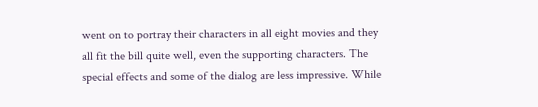went on to portray their characters in all eight movies and they all fit the bill quite well, even the supporting characters. The special effects and some of the dialog are less impressive. While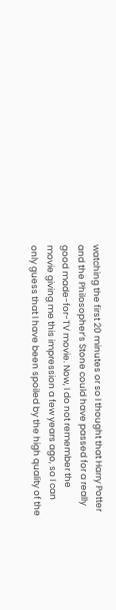watching the first 20 minutes or so I thought that Harry Potter and the Philosopher’s Stone could have passed for a really good made-for-TV movie. Now, I do not remember the movie giving me this impression a few years ago, so I can only guess that I have been spoiled by the high quality of the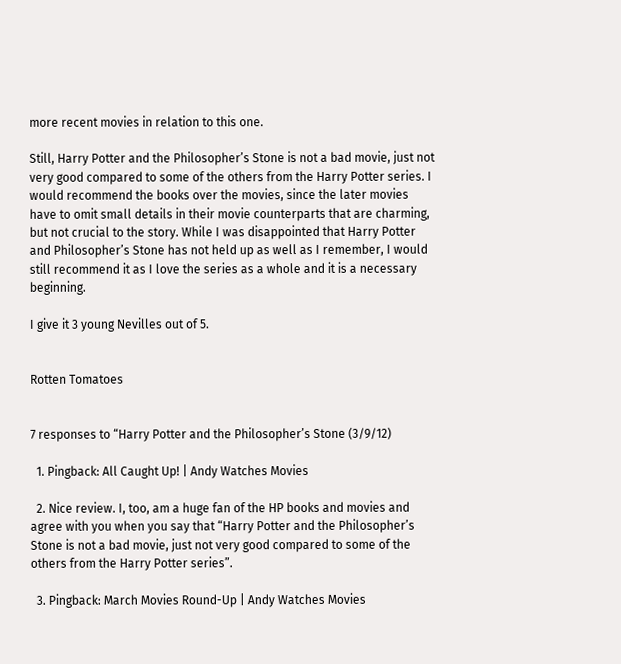more recent movies in relation to this one.

Still, Harry Potter and the Philosopher’s Stone is not a bad movie, just not very good compared to some of the others from the Harry Potter series. I would recommend the books over the movies, since the later movies have to omit small details in their movie counterparts that are charming, but not crucial to the story. While I was disappointed that Harry Potter and Philosopher’s Stone has not held up as well as I remember, I would still recommend it as I love the series as a whole and it is a necessary beginning.

I give it 3 young Nevilles out of 5.


Rotten Tomatoes


7 responses to “Harry Potter and the Philosopher’s Stone (3/9/12)

  1. Pingback: All Caught Up! | Andy Watches Movies

  2. Nice review. I, too, am a huge fan of the HP books and movies and agree with you when you say that “Harry Potter and the Philosopher’s Stone is not a bad movie, just not very good compared to some of the others from the Harry Potter series”.

  3. Pingback: March Movies Round-Up | Andy Watches Movies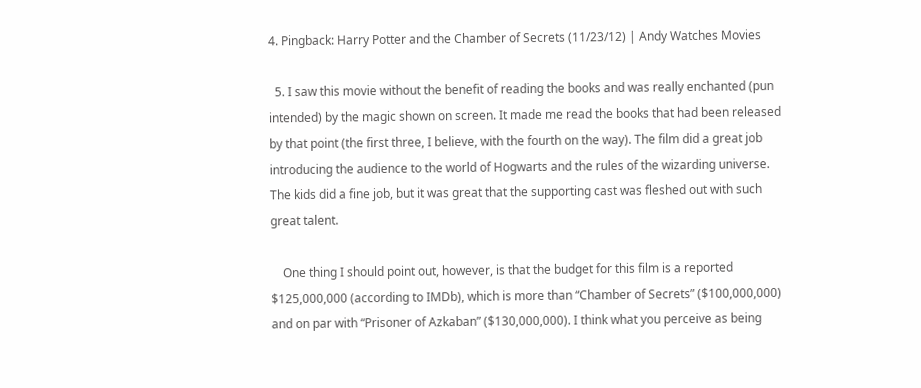4. Pingback: Harry Potter and the Chamber of Secrets (11/23/12) | Andy Watches Movies

  5. I saw this movie without the benefit of reading the books and was really enchanted (pun intended) by the magic shown on screen. It made me read the books that had been released by that point (the first three, I believe, with the fourth on the way). The film did a great job introducing the audience to the world of Hogwarts and the rules of the wizarding universe. The kids did a fine job, but it was great that the supporting cast was fleshed out with such great talent.

    One thing I should point out, however, is that the budget for this film is a reported $125,000,000 (according to IMDb), which is more than “Chamber of Secrets” ($100,000,000) and on par with “Prisoner of Azkaban” ($130,000,000). I think what you perceive as being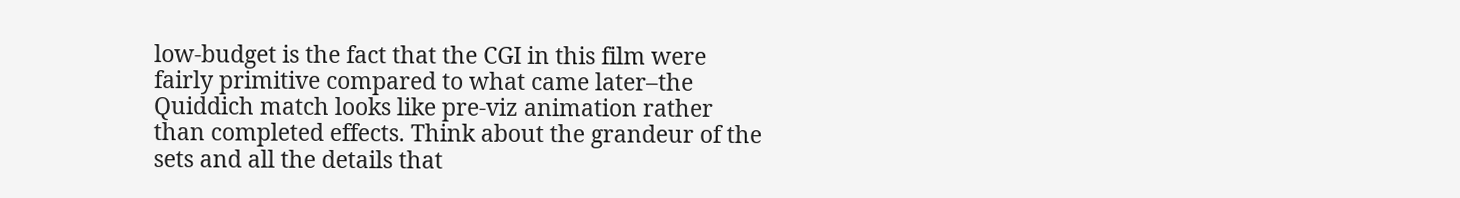low-budget is the fact that the CGI in this film were fairly primitive compared to what came later–the Quiddich match looks like pre-viz animation rather than completed effects. Think about the grandeur of the sets and all the details that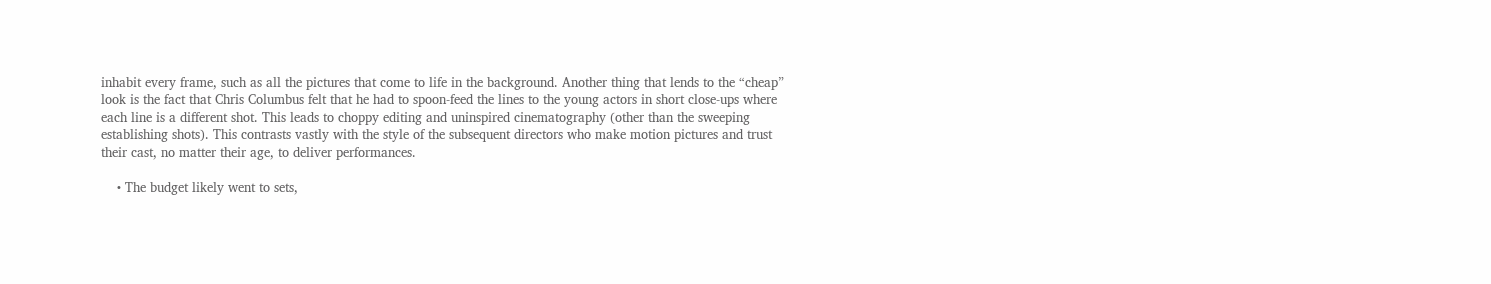inhabit every frame, such as all the pictures that come to life in the background. Another thing that lends to the “cheap” look is the fact that Chris Columbus felt that he had to spoon-feed the lines to the young actors in short close-ups where each line is a different shot. This leads to choppy editing and uninspired cinematography (other than the sweeping establishing shots). This contrasts vastly with the style of the subsequent directors who make motion pictures and trust their cast, no matter their age, to deliver performances.

    • The budget likely went to sets,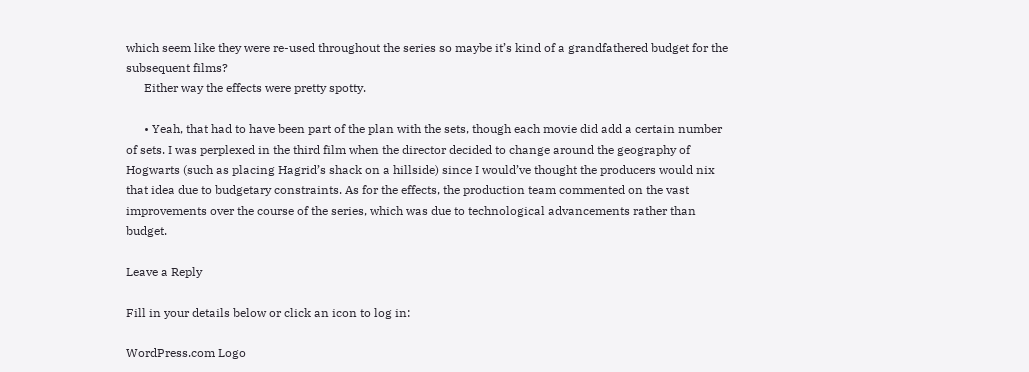which seem like they were re-used throughout the series so maybe it’s kind of a grandfathered budget for the subsequent films?
      Either way the effects were pretty spotty.

      • Yeah, that had to have been part of the plan with the sets, though each movie did add a certain number of sets. I was perplexed in the third film when the director decided to change around the geography of Hogwarts (such as placing Hagrid’s shack on a hillside) since I would’ve thought the producers would nix that idea due to budgetary constraints. As for the effects, the production team commented on the vast improvements over the course of the series, which was due to technological advancements rather than budget.

Leave a Reply

Fill in your details below or click an icon to log in:

WordPress.com Logo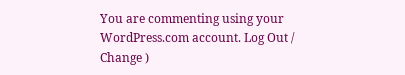You are commenting using your WordPress.com account. Log Out /  Change )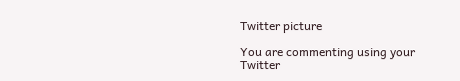Twitter picture

You are commenting using your Twitter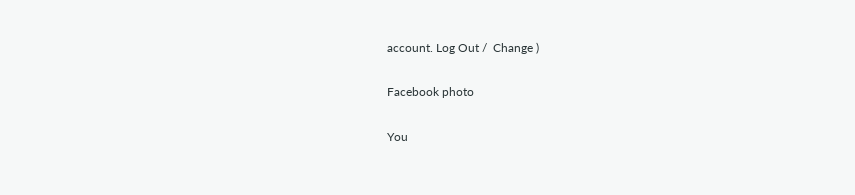account. Log Out /  Change )

Facebook photo

You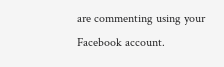are commenting using your Facebook account.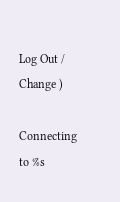Log Out /  Change )

Connecting to %s